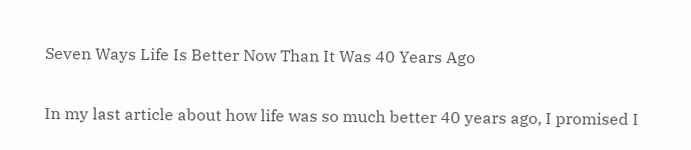Seven Ways Life Is Better Now Than It Was 40 Years Ago

In my last article about how life was so much better 40 years ago, I promised I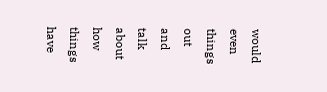would even things out and talk about how things have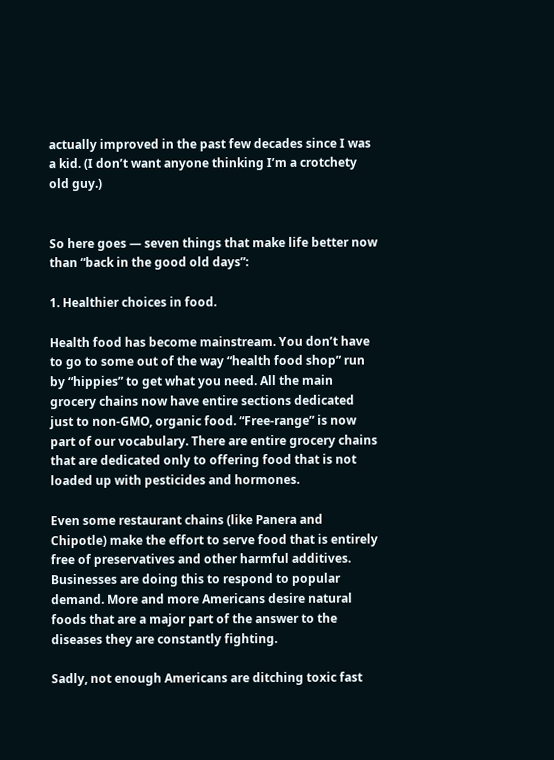actually improved in the past few decades since I was a kid. (I don’t want anyone thinking I’m a crotchety old guy.)


So here goes — seven things that make life better now than “back in the good old days”:

1. Healthier choices in food.

Health food has become mainstream. You don’t have to go to some out of the way “health food shop” run by “hippies” to get what you need. All the main grocery chains now have entire sections dedicated just to non-GMO, organic food. “Free-range” is now part of our vocabulary. There are entire grocery chains that are dedicated only to offering food that is not loaded up with pesticides and hormones.

Even some restaurant chains (like Panera and Chipotle) make the effort to serve food that is entirely free of preservatives and other harmful additives. Businesses are doing this to respond to popular demand. More and more Americans desire natural foods that are a major part of the answer to the diseases they are constantly fighting.

Sadly, not enough Americans are ditching toxic fast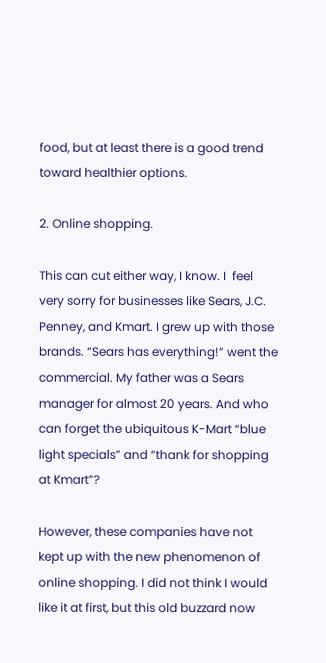food, but at least there is a good trend toward healthier options.

2. Online shopping.

This can cut either way, I know. I  feel very sorry for businesses like Sears, J.C. Penney, and Kmart. I grew up with those brands. “Sears has everything!” went the commercial. My father was a Sears manager for almost 20 years. And who can forget the ubiquitous K-Mart “blue light specials” and “thank for shopping at Kmart”?

However, these companies have not kept up with the new phenomenon of online shopping. I did not think I would like it at first, but this old buzzard now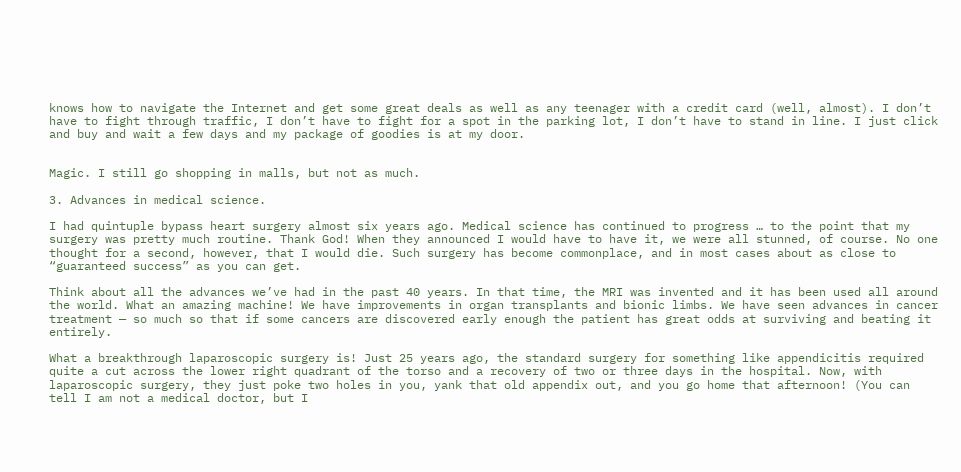knows how to navigate the Internet and get some great deals as well as any teenager with a credit card (well, almost). I don’t have to fight through traffic, I don’t have to fight for a spot in the parking lot, I don’t have to stand in line. I just click and buy and wait a few days and my package of goodies is at my door.


Magic. I still go shopping in malls, but not as much.

3. Advances in medical science.

I had quintuple bypass heart surgery almost six years ago. Medical science has continued to progress … to the point that my surgery was pretty much routine. Thank God! When they announced I would have to have it, we were all stunned, of course. No one thought for a second, however, that I would die. Such surgery has become commonplace, and in most cases about as close to “guaranteed success” as you can get.

Think about all the advances we’ve had in the past 40 years. In that time, the MRI was invented and it has been used all around the world. What an amazing machine! We have improvements in organ transplants and bionic limbs. We have seen advances in cancer treatment — so much so that if some cancers are discovered early enough the patient has great odds at surviving and beating it entirely.

What a breakthrough laparoscopic surgery is! Just 25 years ago, the standard surgery for something like appendicitis required quite a cut across the lower right quadrant of the torso and a recovery of two or three days in the hospital. Now, with laparoscopic surgery, they just poke two holes in you, yank that old appendix out, and you go home that afternoon! (You can tell I am not a medical doctor, but I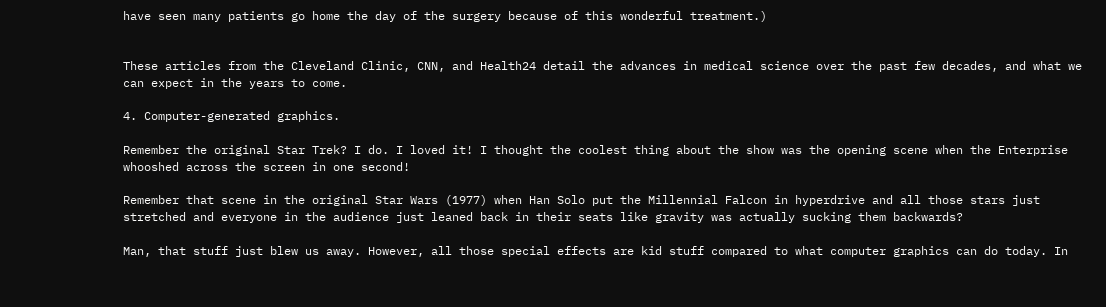have seen many patients go home the day of the surgery because of this wonderful treatment.)


These articles from the Cleveland Clinic, CNN, and Health24 detail the advances in medical science over the past few decades, and what we can expect in the years to come.

4. Computer-generated graphics.

Remember the original Star Trek? I do. I loved it! I thought the coolest thing about the show was the opening scene when the Enterprise whooshed across the screen in one second!

Remember that scene in the original Star Wars (1977) when Han Solo put the Millennial Falcon in hyperdrive and all those stars just stretched and everyone in the audience just leaned back in their seats like gravity was actually sucking them backwards?

Man, that stuff just blew us away. However, all those special effects are kid stuff compared to what computer graphics can do today. In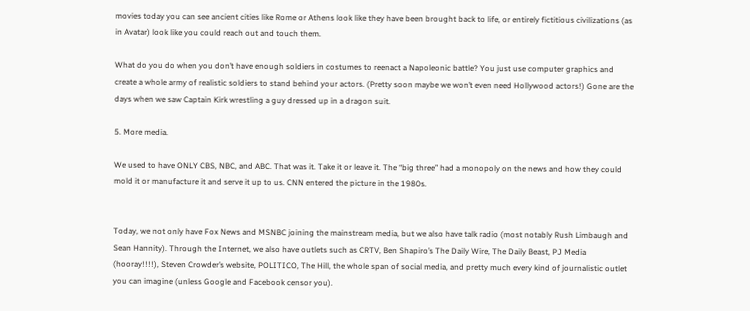movies today you can see ancient cities like Rome or Athens look like they have been brought back to life, or entirely fictitious civilizations (as in Avatar) look like you could reach out and touch them.

What do you do when you don’t have enough soldiers in costumes to reenact a Napoleonic battle? You just use computer graphics and create a whole army of realistic soldiers to stand behind your actors. (Pretty soon maybe we won’t even need Hollywood actors!) Gone are the days when we saw Captain Kirk wrestling a guy dressed up in a dragon suit.

5. More media.

We used to have ONLY CBS, NBC, and ABC. That was it. Take it or leave it. The “big three” had a monopoly on the news and how they could mold it or manufacture it and serve it up to us. CNN entered the picture in the 1980s.


Today, we not only have Fox News and MSNBC joining the mainstream media, but we also have talk radio (most notably Rush Limbaugh and Sean Hannity). Through the Internet, we also have outlets such as CRTV, Ben Shapiro’s The Daily Wire, The Daily Beast, PJ Media (hooray!!!!), Steven Crowder’s website, POLITICO, The Hill, the whole span of social media, and pretty much every kind of journalistic outlet you can imagine (unless Google and Facebook censor you).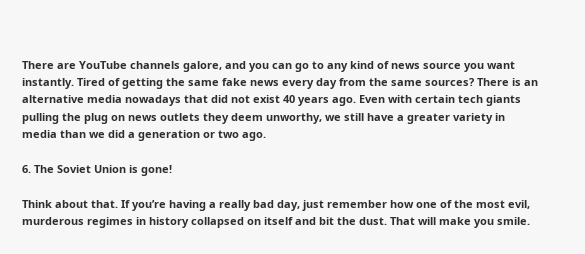There are YouTube channels galore, and you can go to any kind of news source you want instantly. Tired of getting the same fake news every day from the same sources? There is an alternative media nowadays that did not exist 40 years ago. Even with certain tech giants pulling the plug on news outlets they deem unworthy, we still have a greater variety in media than we did a generation or two ago.

6. The Soviet Union is gone!

Think about that. If you’re having a really bad day, just remember how one of the most evil, murderous regimes in history collapsed on itself and bit the dust. That will make you smile.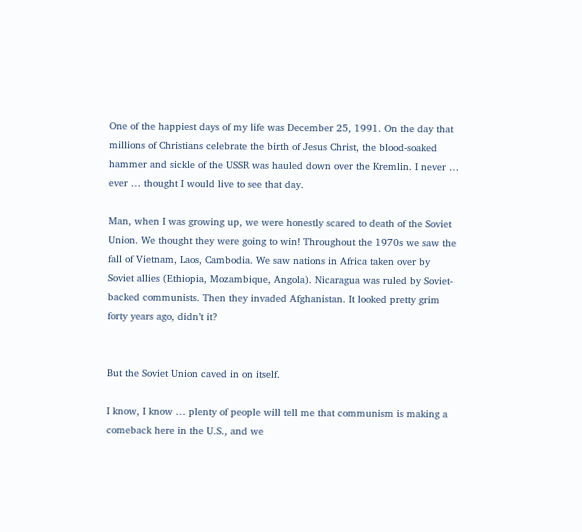One of the happiest days of my life was December 25, 1991. On the day that millions of Christians celebrate the birth of Jesus Christ, the blood-soaked hammer and sickle of the USSR was hauled down over the Kremlin. I never … ever … thought I would live to see that day.

Man, when I was growing up, we were honestly scared to death of the Soviet Union. We thought they were going to win! Throughout the 1970s we saw the fall of Vietnam, Laos, Cambodia. We saw nations in Africa taken over by Soviet allies (Ethiopia, Mozambique, Angola). Nicaragua was ruled by Soviet-backed communists. Then they invaded Afghanistan. It looked pretty grim forty years ago, didn’t it?


But the Soviet Union caved in on itself.

I know, I know … plenty of people will tell me that communism is making a comeback here in the U.S., and we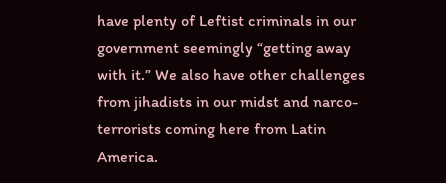have plenty of Leftist criminals in our government seemingly “getting away with it.” We also have other challenges from jihadists in our midst and narco-terrorists coming here from Latin America.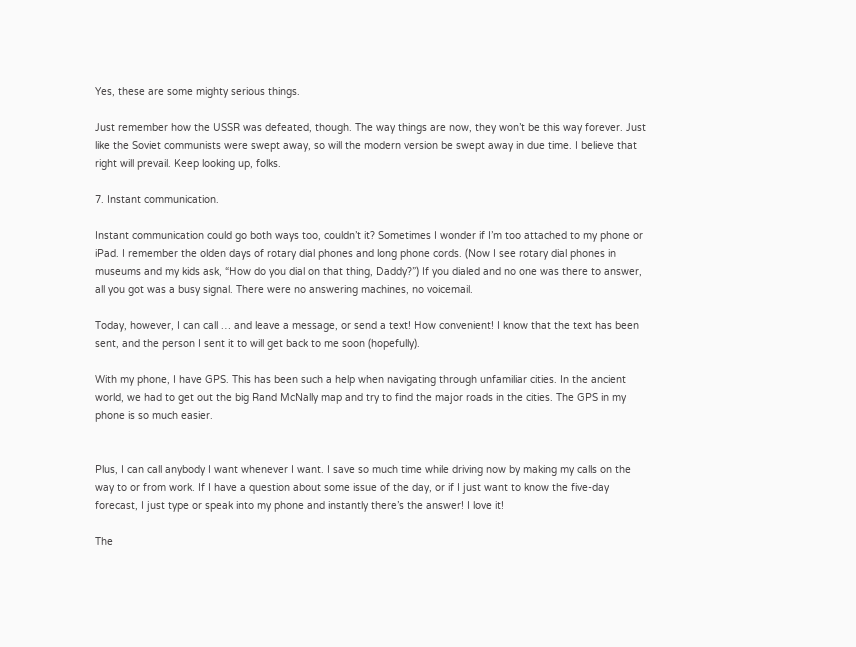Yes, these are some mighty serious things.

Just remember how the USSR was defeated, though. The way things are now, they won’t be this way forever. Just like the Soviet communists were swept away, so will the modern version be swept away in due time. I believe that right will prevail. Keep looking up, folks.

7. Instant communication.

Instant communication could go both ways too, couldn’t it? Sometimes I wonder if I’m too attached to my phone or iPad. I remember the olden days of rotary dial phones and long phone cords. (Now I see rotary dial phones in museums and my kids ask, “How do you dial on that thing, Daddy?”) If you dialed and no one was there to answer, all you got was a busy signal. There were no answering machines, no voicemail.

Today, however, I can call … and leave a message, or send a text! How convenient! I know that the text has been sent, and the person I sent it to will get back to me soon (hopefully).

With my phone, I have GPS. This has been such a help when navigating through unfamiliar cities. In the ancient world, we had to get out the big Rand McNally map and try to find the major roads in the cities. The GPS in my phone is so much easier.


Plus, I can call anybody I want whenever I want. I save so much time while driving now by making my calls on the way to or from work. If I have a question about some issue of the day, or if I just want to know the five-day forecast, I just type or speak into my phone and instantly there’s the answer! I love it!

The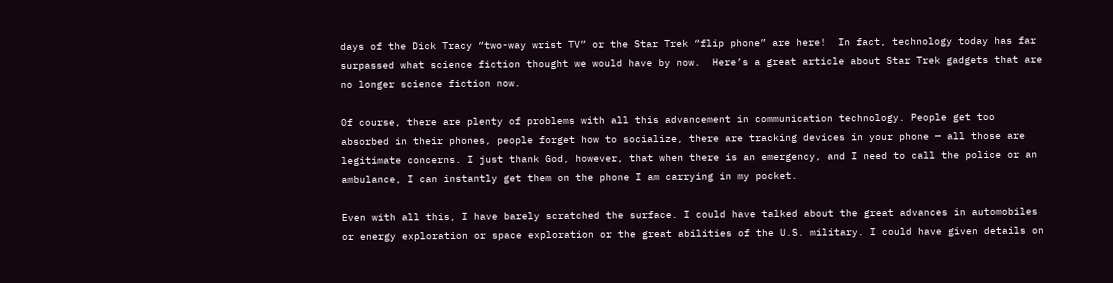days of the Dick Tracy “two-way wrist TV” or the Star Trek “flip phone” are here!  In fact, technology today has far surpassed what science fiction thought we would have by now.  Here’s a great article about Star Trek gadgets that are no longer science fiction now.

Of course, there are plenty of problems with all this advancement in communication technology. People get too absorbed in their phones, people forget how to socialize, there are tracking devices in your phone — all those are legitimate concerns. I just thank God, however, that when there is an emergency, and I need to call the police or an ambulance, I can instantly get them on the phone I am carrying in my pocket.

Even with all this, I have barely scratched the surface. I could have talked about the great advances in automobiles or energy exploration or space exploration or the great abilities of the U.S. military. I could have given details on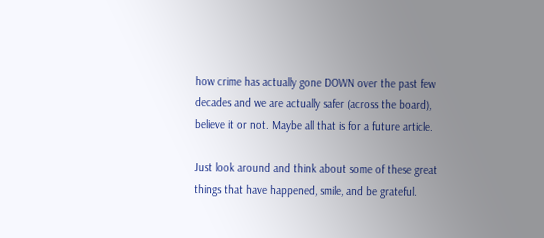how crime has actually gone DOWN over the past few decades and we are actually safer (across the board), believe it or not. Maybe all that is for a future article.

Just look around and think about some of these great things that have happened, smile, and be grateful.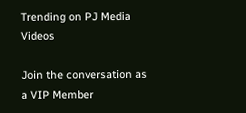Trending on PJ Media Videos

Join the conversation as a VIP Member